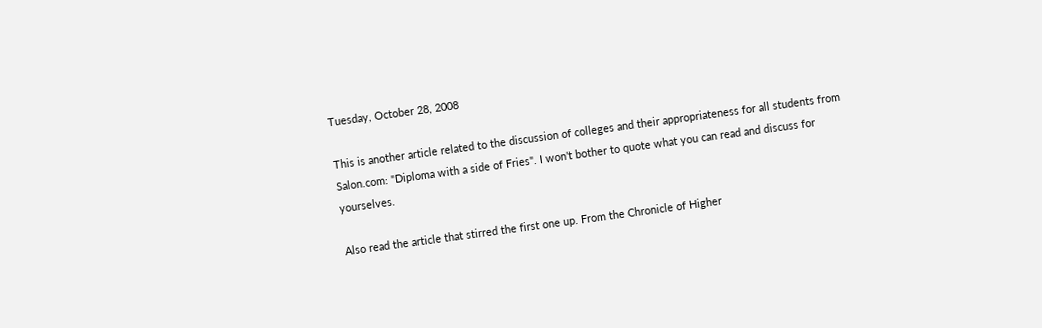Tuesday, October 28, 2008

This is another article related to the discussion of colleges and their appropriateness for all students from Salon.com: "Diploma with a side of Fries". I won't bother to quote what you can read and discuss for yourselves.

Also read the article that stirred the first one up. From the Chronicle of Higher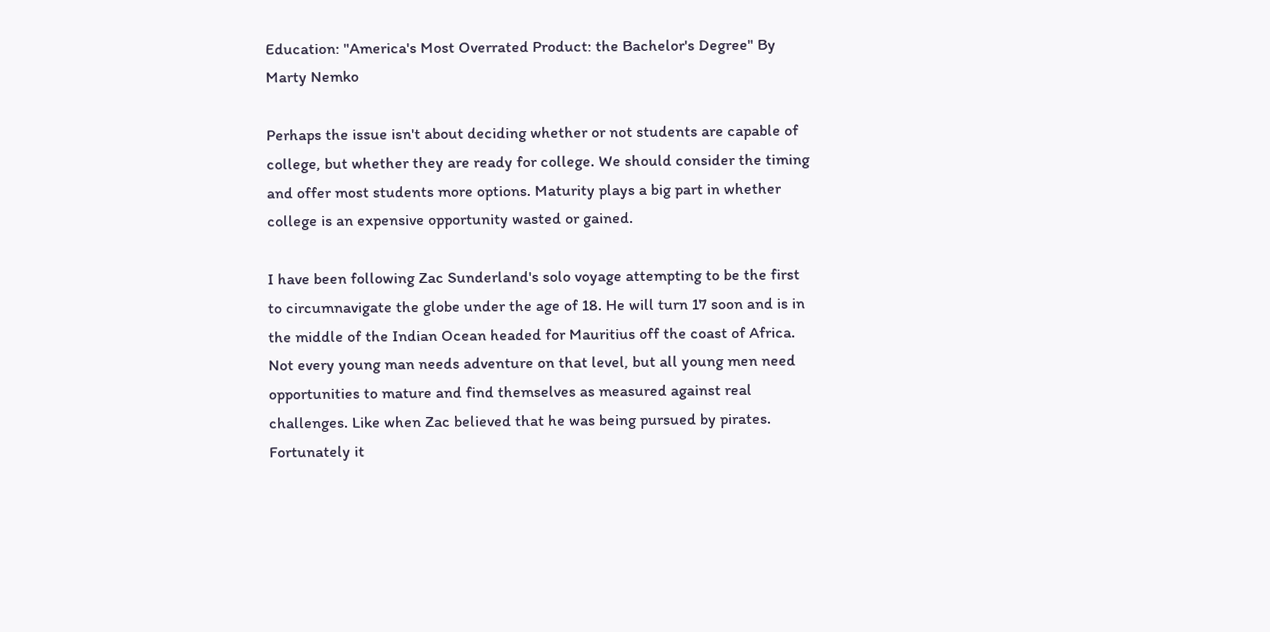Education: "America's Most Overrated Product: the Bachelor's Degree" By Marty Nemko

Perhaps the issue isn't about deciding whether or not students are capable of college, but whether they are ready for college. We should consider the timing and offer most students more options. Maturity plays a big part in whether college is an expensive opportunity wasted or gained.

I have been following Zac Sunderland's solo voyage attempting to be the first to circumnavigate the globe under the age of 18. He will turn 17 soon and is in the middle of the Indian Ocean headed for Mauritius off the coast of Africa. Not every young man needs adventure on that level, but all young men need opportunities to mature and find themselves as measured against real challenges. Like when Zac believed that he was being pursued by pirates. Fortunately it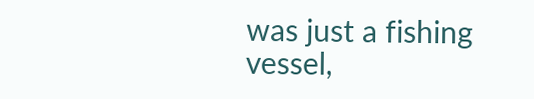was just a fishing vessel,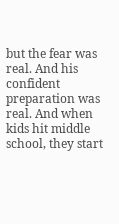but the fear was real. And his confident preparation was real. And when kids hit middle school, they start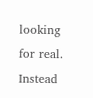looking for real. Instead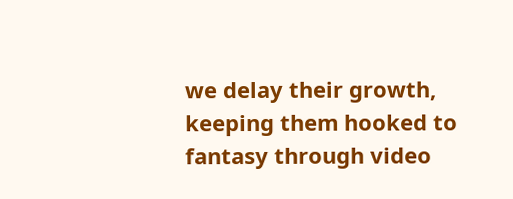we delay their growth, keeping them hooked to fantasy through video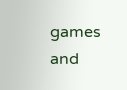games and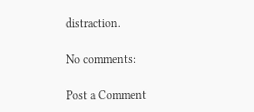distraction.

No comments:

Post a Comment